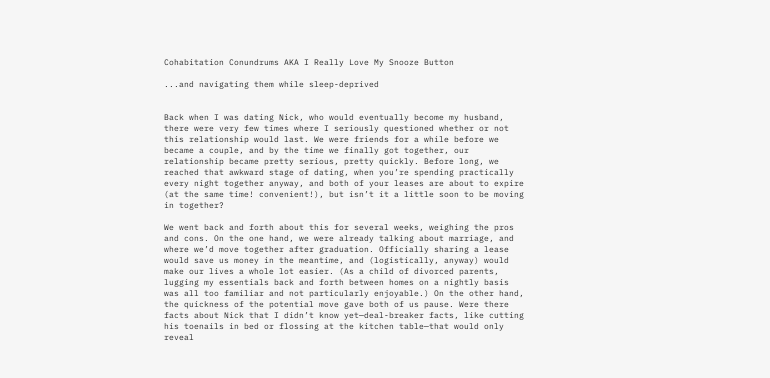Cohabitation Conundrums AKA I Really Love My Snooze Button

...and navigating them while sleep-deprived


Back when I was dating Nick, who would eventually become my husband, there were very few times where I seriously questioned whether or not this relationship would last. We were friends for a while before we became a couple, and by the time we finally got together, our relationship became pretty serious, pretty quickly. Before long, we reached that awkward stage of dating, when you’re spending practically every night together anyway, and both of your leases are about to expire (at the same time! convenient!), but isn’t it a little soon to be moving in together?

We went back and forth about this for several weeks, weighing the pros and cons. On the one hand, we were already talking about marriage, and where we’d move together after graduation. Officially sharing a lease would save us money in the meantime, and (logistically, anyway) would make our lives a whole lot easier. (As a child of divorced parents, lugging my essentials back and forth between homes on a nightly basis was all too familiar and not particularly enjoyable.) On the other hand, the quickness of the potential move gave both of us pause. Were there facts about Nick that I didn’t know yet—deal-breaker facts, like cutting his toenails in bed or flossing at the kitchen table—that would only reveal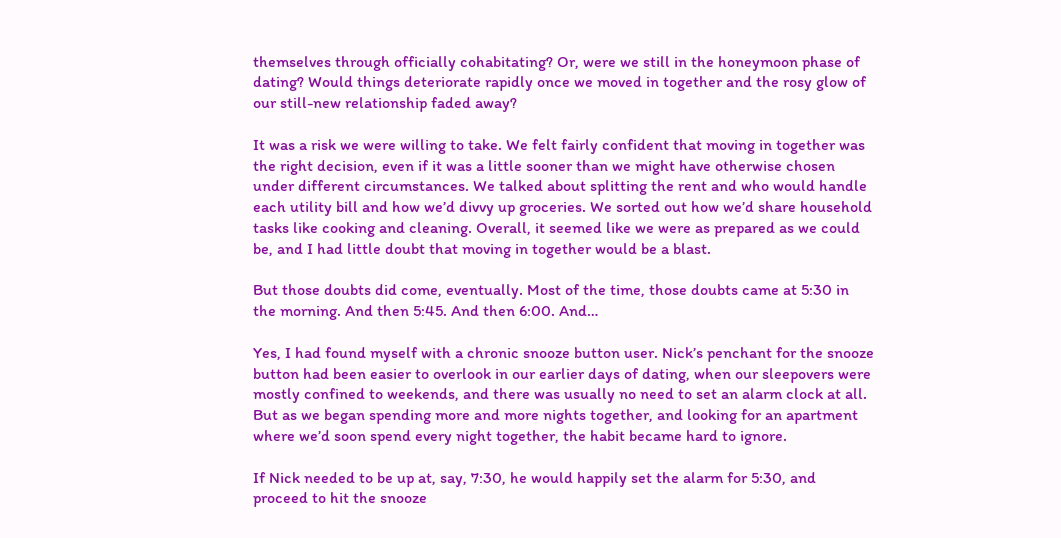themselves through officially cohabitating? Or, were we still in the honeymoon phase of dating? Would things deteriorate rapidly once we moved in together and the rosy glow of our still-new relationship faded away?

It was a risk we were willing to take. We felt fairly confident that moving in together was the right decision, even if it was a little sooner than we might have otherwise chosen under different circumstances. We talked about splitting the rent and who would handle each utility bill and how we’d divvy up groceries. We sorted out how we’d share household tasks like cooking and cleaning. Overall, it seemed like we were as prepared as we could be, and I had little doubt that moving in together would be a blast.

But those doubts did come, eventually. Most of the time, those doubts came at 5:30 in the morning. And then 5:45. And then 6:00. And…

Yes, I had found myself with a chronic snooze button user. Nick’s penchant for the snooze button had been easier to overlook in our earlier days of dating, when our sleepovers were mostly confined to weekends, and there was usually no need to set an alarm clock at all. But as we began spending more and more nights together, and looking for an apartment where we’d soon spend every night together, the habit became hard to ignore.

If Nick needed to be up at, say, 7:30, he would happily set the alarm for 5:30, and proceed to hit the snooze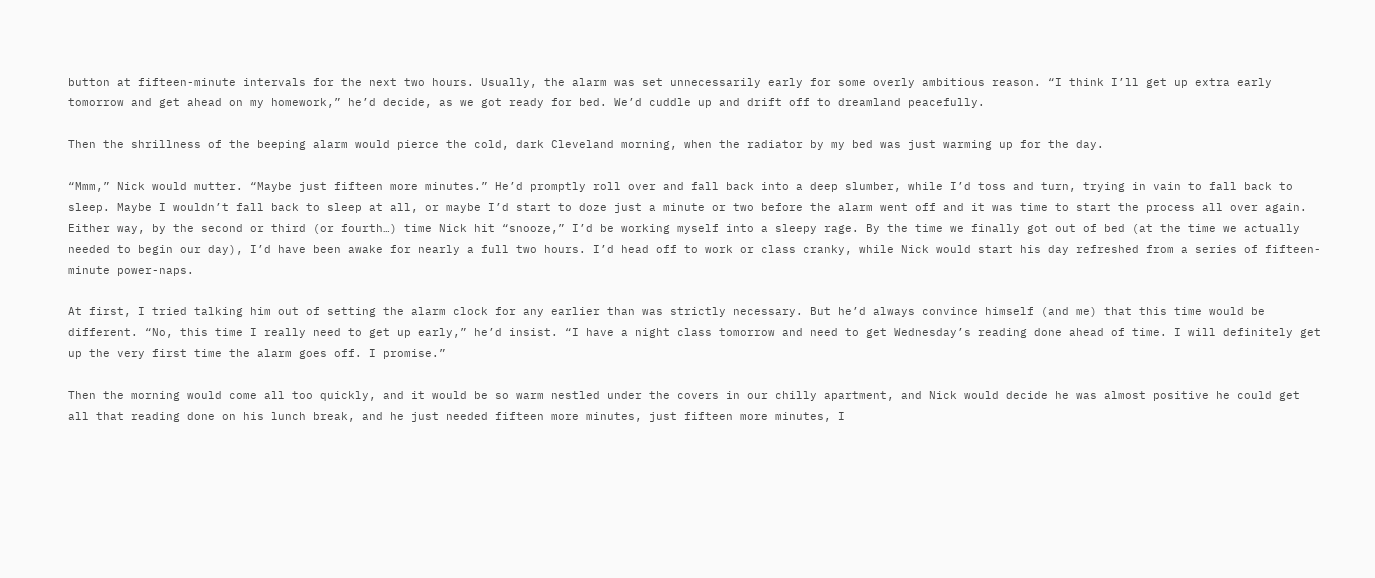button at fifteen-minute intervals for the next two hours. Usually, the alarm was set unnecessarily early for some overly ambitious reason. “I think I’ll get up extra early tomorrow and get ahead on my homework,” he’d decide, as we got ready for bed. We’d cuddle up and drift off to dreamland peacefully.

Then the shrillness of the beeping alarm would pierce the cold, dark Cleveland morning, when the radiator by my bed was just warming up for the day.

“Mmm,” Nick would mutter. “Maybe just fifteen more minutes.” He’d promptly roll over and fall back into a deep slumber, while I’d toss and turn, trying in vain to fall back to sleep. Maybe I wouldn’t fall back to sleep at all, or maybe I’d start to doze just a minute or two before the alarm went off and it was time to start the process all over again. Either way, by the second or third (or fourth…) time Nick hit “snooze,” I’d be working myself into a sleepy rage. By the time we finally got out of bed (at the time we actually needed to begin our day), I’d have been awake for nearly a full two hours. I’d head off to work or class cranky, while Nick would start his day refreshed from a series of fifteen-minute power-naps.

At first, I tried talking him out of setting the alarm clock for any earlier than was strictly necessary. But he’d always convince himself (and me) that this time would be different. “No, this time I really need to get up early,” he’d insist. “I have a night class tomorrow and need to get Wednesday’s reading done ahead of time. I will definitely get up the very first time the alarm goes off. I promise.”

Then the morning would come all too quickly, and it would be so warm nestled under the covers in our chilly apartment, and Nick would decide he was almost positive he could get all that reading done on his lunch break, and he just needed fifteen more minutes, just fifteen more minutes, I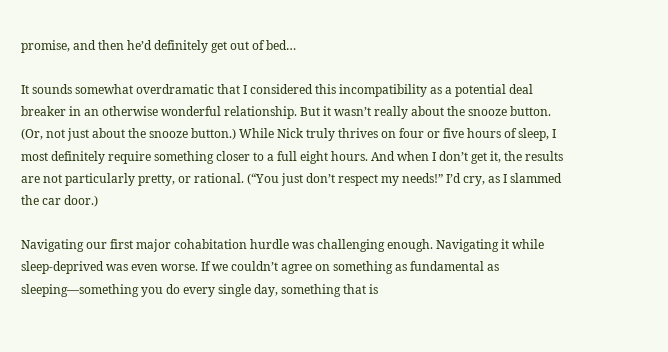promise, and then he’d definitely get out of bed…

It sounds somewhat overdramatic that I considered this incompatibility as a potential deal breaker in an otherwise wonderful relationship. But it wasn’t really about the snooze button. (Or, not just about the snooze button.) While Nick truly thrives on four or five hours of sleep, I most definitely require something closer to a full eight hours. And when I don’t get it, the results are not particularly pretty, or rational. (“You just don’t respect my needs!” I’d cry, as I slammed the car door.)

Navigating our first major cohabitation hurdle was challenging enough. Navigating it while sleep-deprived was even worse. If we couldn’t agree on something as fundamental as sleeping—something you do every single day, something that is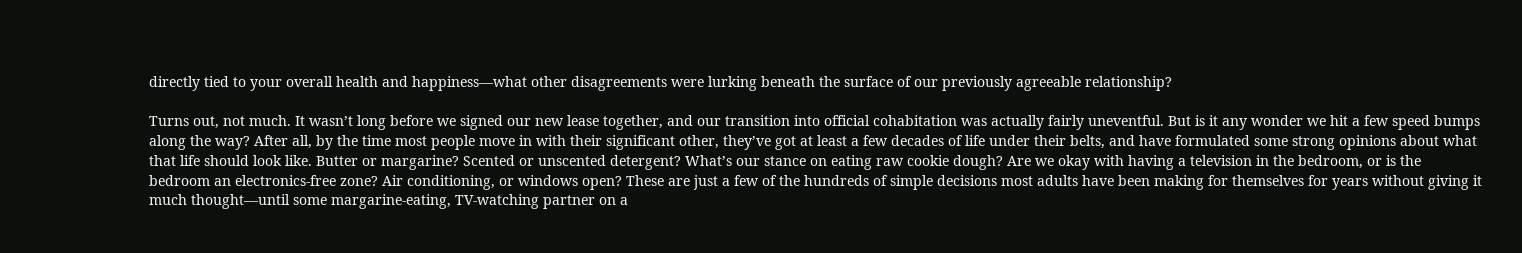directly tied to your overall health and happiness—what other disagreements were lurking beneath the surface of our previously agreeable relationship?

Turns out, not much. It wasn’t long before we signed our new lease together, and our transition into official cohabitation was actually fairly uneventful. But is it any wonder we hit a few speed bumps along the way? After all, by the time most people move in with their significant other, they’ve got at least a few decades of life under their belts, and have formulated some strong opinions about what that life should look like. Butter or margarine? Scented or unscented detergent? What’s our stance on eating raw cookie dough? Are we okay with having a television in the bedroom, or is the bedroom an electronics-free zone? Air conditioning, or windows open? These are just a few of the hundreds of simple decisions most adults have been making for themselves for years without giving it much thought—until some margarine-eating, TV-watching partner on a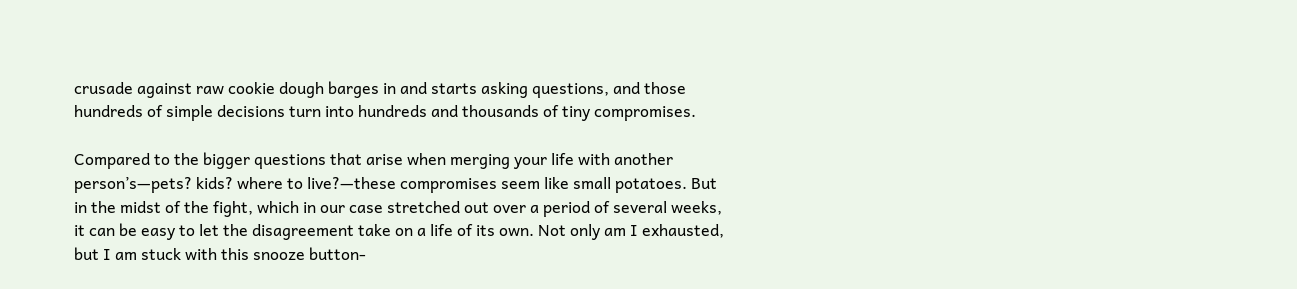crusade against raw cookie dough barges in and starts asking questions, and those hundreds of simple decisions turn into hundreds and thousands of tiny compromises.

Compared to the bigger questions that arise when merging your life with another person’s—pets? kids? where to live?—these compromises seem like small potatoes. But in the midst of the fight, which in our case stretched out over a period of several weeks, it can be easy to let the disagreement take on a life of its own. Not only am I exhausted, but I am stuck with this snooze button-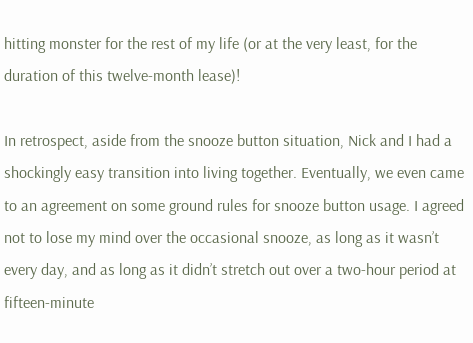hitting monster for the rest of my life (or at the very least, for the duration of this twelve-month lease)!

In retrospect, aside from the snooze button situation, Nick and I had a shockingly easy transition into living together. Eventually, we even came to an agreement on some ground rules for snooze button usage. I agreed not to lose my mind over the occasional snooze, as long as it wasn’t every day, and as long as it didn’t stretch out over a two-hour period at fifteen-minute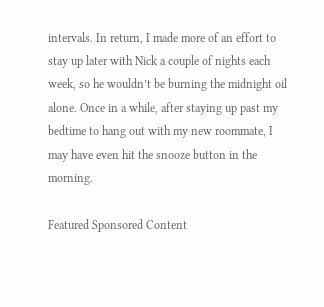intervals. In return, I made more of an effort to stay up later with Nick a couple of nights each week, so he wouldn’t be burning the midnight oil alone. Once in a while, after staying up past my bedtime to hang out with my new roommate, I may have even hit the snooze button in the morning.

Featured Sponsored Content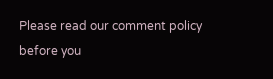Please read our comment policy before you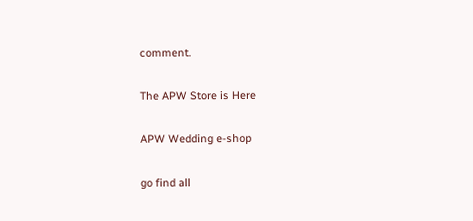comment.

The APW Store is Here

APW Wedding e-shop

go find all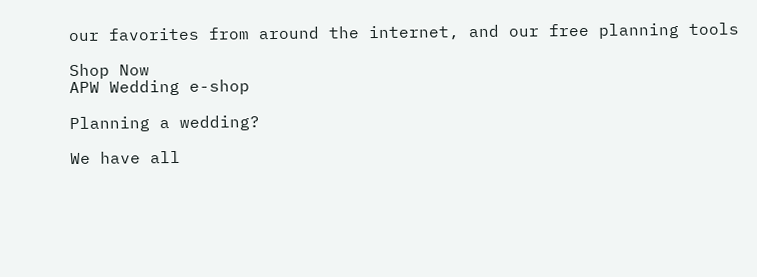our favorites from around the internet, and our free planning tools

Shop Now
APW Wedding e-shop

Planning a wedding?

We have all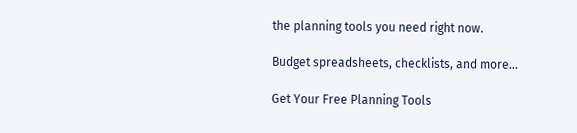the planning tools you need right now.

Budget spreadsheets, checklists, and more...

Get Your Free Planning Tools